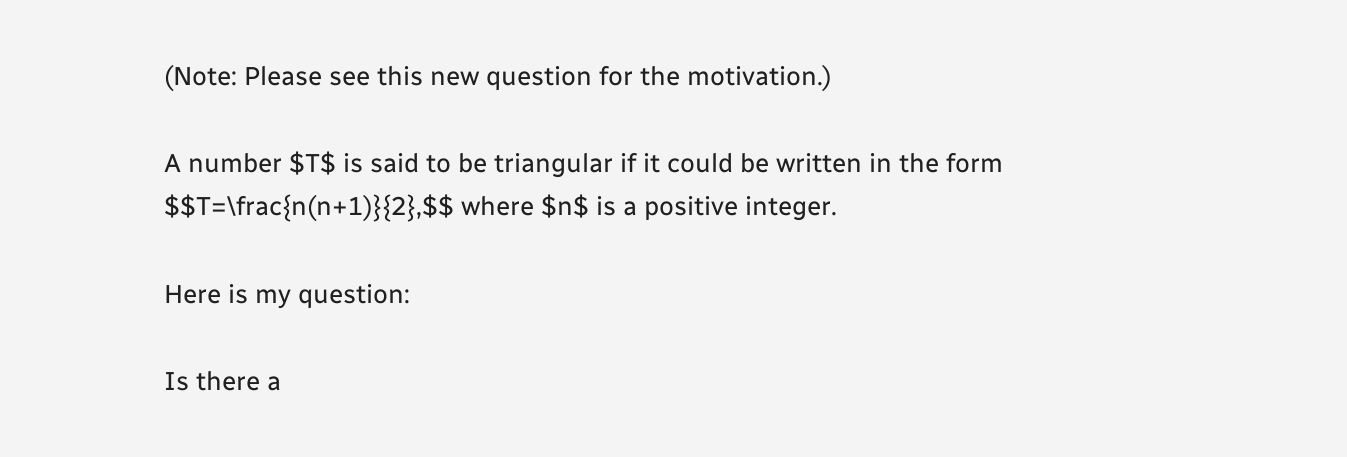(Note: Please see this new question for the motivation.)

A number $T$ is said to be triangular if it could be written in the form $$T=\frac{n(n+1)}{2},$$ where $n$ is a positive integer.

Here is my question:

Is there a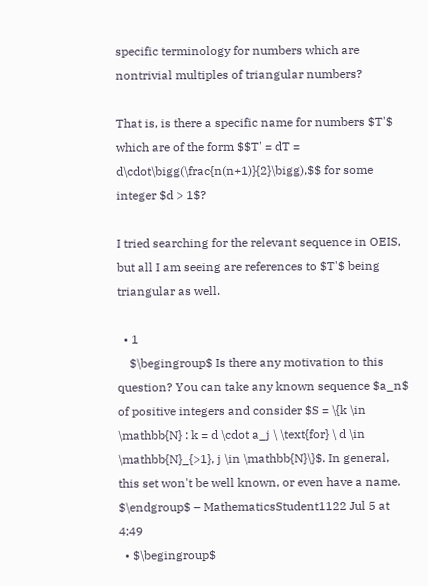specific terminology for numbers which are nontrivial multiples of triangular numbers?

That is, is there a specific name for numbers $T'$ which are of the form $$T' = dT = d\cdot\bigg(\frac{n(n+1)}{2}\bigg),$$ for some integer $d > 1$?

I tried searching for the relevant sequence in OEIS, but all I am seeing are references to $T'$ being triangular as well.

  • 1
    $\begingroup$ Is there any motivation to this question? You can take any known sequence $a_n$ of positive integers and consider $S = \{k \in \mathbb{N} : k = d \cdot a_j \ \text{for} \ d \in \mathbb{N}_{>1}, j \in \mathbb{N}\}$. In general, this set won't be well known, or even have a name. $\endgroup$ – MathematicsStudent1122 Jul 5 at 4:49
  • $\begingroup$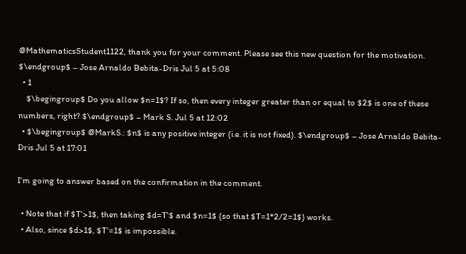@MathematicsStudent1122, thank you for your comment. Please see this new question for the motivation. $\endgroup$ – Jose Arnaldo Bebita-Dris Jul 5 at 5:08
  • 1
    $\begingroup$ Do you allow $n=1$? If so, then every integer greater than or equal to $2$ is one of these numbers, right? $\endgroup$ – Mark S. Jul 5 at 12:02
  • $\begingroup$ @MarkS.: $n$ is any positive integer (i.e. it is not fixed). $\endgroup$ – Jose Arnaldo Bebita-Dris Jul 5 at 17:01

I'm going to answer based on the confirmation in the comment.

  • Note that if $T'>1$, then taking $d=T'$ and $n=1$ (so that $T=1*2/2=1$) works.
  • Also, since $d>1$, $T'=1$ is impossible.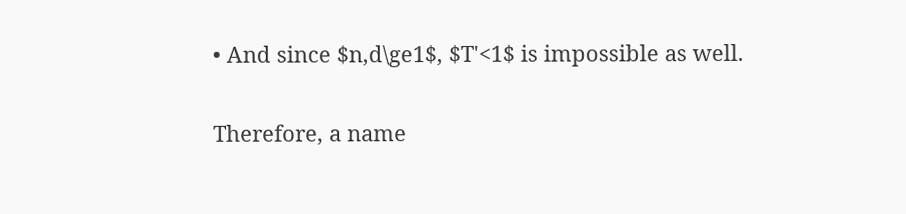• And since $n,d\ge1$, $T'<1$ is impossible as well.

Therefore, a name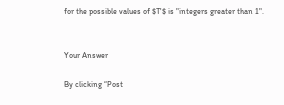for the possible values of $T'$ is "integers greater than 1".


Your Answer

By clicking “Post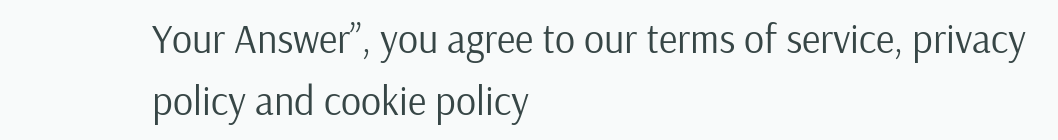Your Answer”, you agree to our terms of service, privacy policy and cookie policy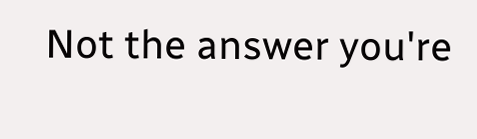Not the answer you're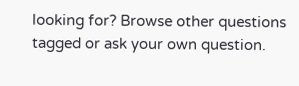looking for? Browse other questions tagged or ask your own question.